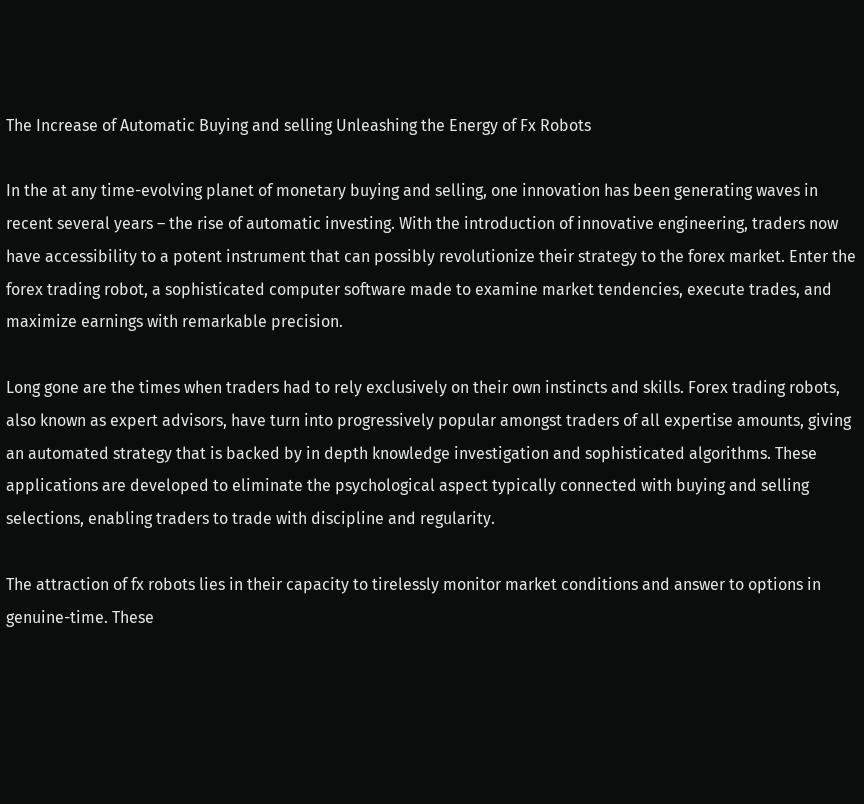The Increase of Automatic Buying and selling Unleashing the Energy of Fx Robots

In the at any time-evolving planet of monetary buying and selling, one innovation has been generating waves in recent several years – the rise of automatic investing. With the introduction of innovative engineering, traders now have accessibility to a potent instrument that can possibly revolutionize their strategy to the forex market. Enter the forex trading robot, a sophisticated computer software made to examine market tendencies, execute trades, and maximize earnings with remarkable precision.

Long gone are the times when traders had to rely exclusively on their own instincts and skills. Forex trading robots, also known as expert advisors, have turn into progressively popular amongst traders of all expertise amounts, giving an automated strategy that is backed by in depth knowledge investigation and sophisticated algorithms. These applications are developed to eliminate the psychological aspect typically connected with buying and selling selections, enabling traders to trade with discipline and regularity.

The attraction of fx robots lies in their capacity to tirelessly monitor market conditions and answer to options in genuine-time. These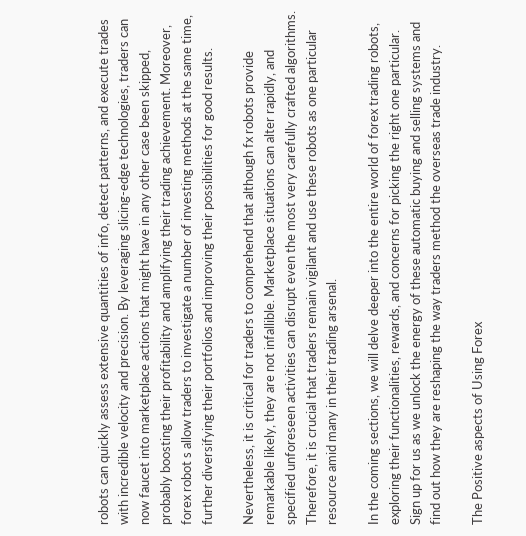robots can quickly assess extensive quantities of info, detect patterns, and execute trades with incredible velocity and precision. By leveraging slicing-edge technologies, traders can now faucet into marketplace actions that might have in any other case been skipped, probably boosting their profitability and amplifying their trading achievement. Moreover, forex robot s allow traders to investigate a number of investing methods at the same time, further diversifying their portfolios and improving their possibilities for good results.

Nevertheless, it is critical for traders to comprehend that although fx robots provide remarkable likely, they are not infallible. Marketplace situations can alter rapidly, and specified unforeseen activities can disrupt even the most very carefully crafted algorithms. Therefore, it is crucial that traders remain vigilant and use these robots as one particular resource amid many in their trading arsenal.

In the coming sections, we will delve deeper into the entire world of forex trading robots, exploring their functionalities, rewards, and concerns for picking the right one particular. Sign up for us as we unlock the energy of these automatic buying and selling systems and find out how they are reshaping the way traders method the overseas trade industry.

The Positive aspects of Using Forex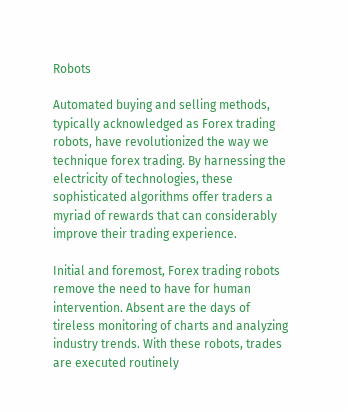Robots

Automated buying and selling methods, typically acknowledged as Forex trading robots, have revolutionized the way we technique forex trading. By harnessing the electricity of technologies, these sophisticated algorithms offer traders a myriad of rewards that can considerably improve their trading experience.

Initial and foremost, Forex trading robots remove the need to have for human intervention. Absent are the days of tireless monitoring of charts and analyzing industry trends. With these robots, trades are executed routinely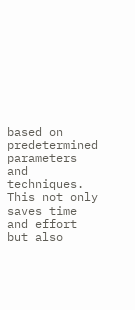based on predetermined parameters and techniques. This not only saves time and effort but also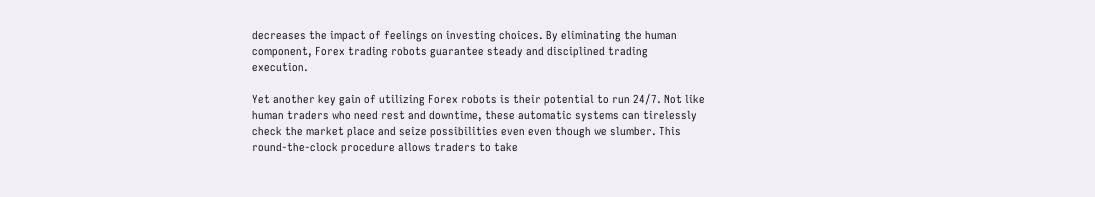decreases the impact of feelings on investing choices. By eliminating the human component, Forex trading robots guarantee steady and disciplined trading execution.

Yet another key gain of utilizing Forex robots is their potential to run 24/7. Not like human traders who need rest and downtime, these automatic systems can tirelessly check the market place and seize possibilities even even though we slumber. This round-the-clock procedure allows traders to take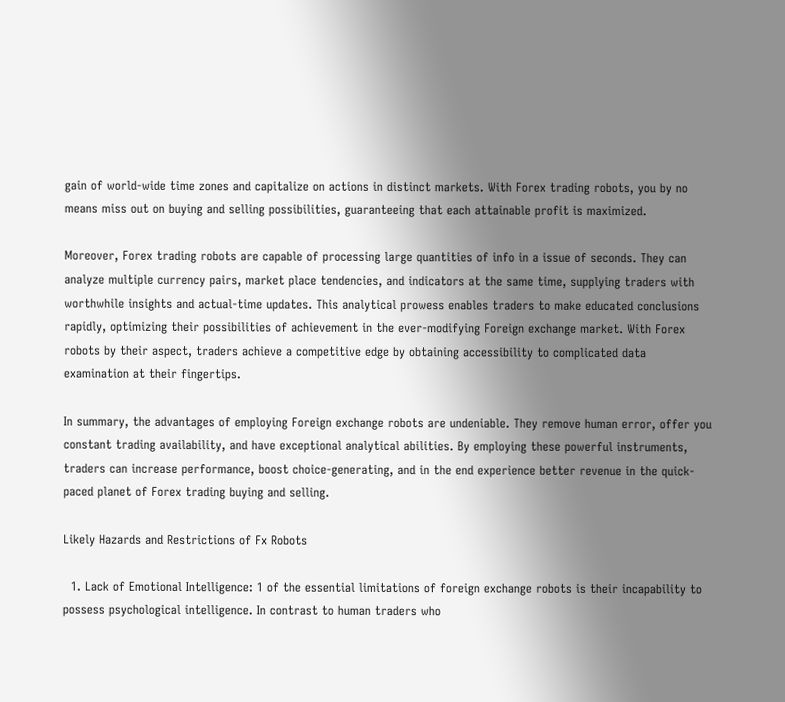gain of world-wide time zones and capitalize on actions in distinct markets. With Forex trading robots, you by no means miss out on buying and selling possibilities, guaranteeing that each attainable profit is maximized.

Moreover, Forex trading robots are capable of processing large quantities of info in a issue of seconds. They can analyze multiple currency pairs, market place tendencies, and indicators at the same time, supplying traders with worthwhile insights and actual-time updates. This analytical prowess enables traders to make educated conclusions rapidly, optimizing their possibilities of achievement in the ever-modifying Foreign exchange market. With Forex robots by their aspect, traders achieve a competitive edge by obtaining accessibility to complicated data examination at their fingertips.

In summary, the advantages of employing Foreign exchange robots are undeniable. They remove human error, offer you constant trading availability, and have exceptional analytical abilities. By employing these powerful instruments, traders can increase performance, boost choice-generating, and in the end experience better revenue in the quick-paced planet of Forex trading buying and selling.

Likely Hazards and Restrictions of Fx Robots

  1. Lack of Emotional Intelligence: 1 of the essential limitations of foreign exchange robots is their incapability to possess psychological intelligence. In contrast to human traders who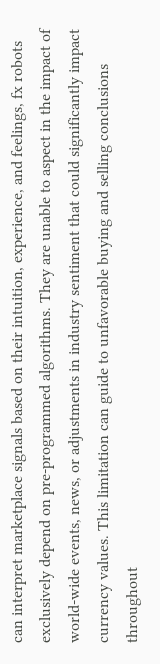can interpret marketplace signals based on their intuition, experience, and feelings, fx robots exclusively depend on pre-programmed algorithms. They are unable to aspect in the impact of world-wide events, news, or adjustments in industry sentiment that could significantly impact currency values. This limitation can guide to unfavorable buying and selling conclusions throughout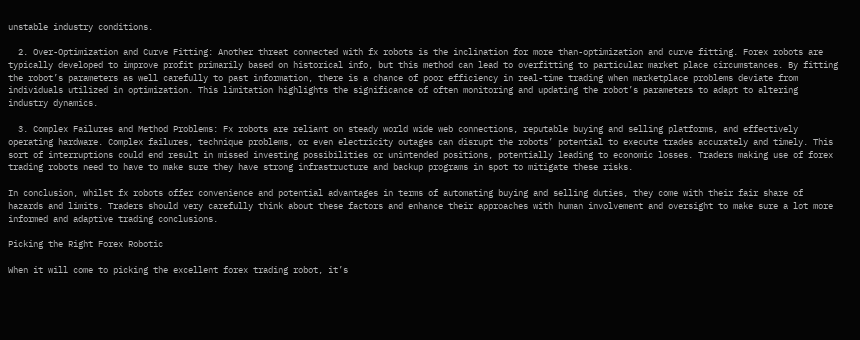unstable industry conditions.

  2. Over-Optimization and Curve Fitting: Another threat connected with fx robots is the inclination for more than-optimization and curve fitting. Forex robots are typically developed to improve profit primarily based on historical info, but this method can lead to overfitting to particular market place circumstances. By fitting the robot’s parameters as well carefully to past information, there is a chance of poor efficiency in real-time trading when marketplace problems deviate from individuals utilized in optimization. This limitation highlights the significance of often monitoring and updating the robot’s parameters to adapt to altering industry dynamics.

  3. Complex Failures and Method Problems: Fx robots are reliant on steady world wide web connections, reputable buying and selling platforms, and effectively operating hardware. Complex failures, technique problems, or even electricity outages can disrupt the robots’ potential to execute trades accurately and timely. This sort of interruptions could end result in missed investing possibilities or unintended positions, potentially leading to economic losses. Traders making use of forex trading robots need to have to make sure they have strong infrastructure and backup programs in spot to mitigate these risks.

In conclusion, whilst fx robots offer convenience and potential advantages in terms of automating buying and selling duties, they come with their fair share of hazards and limits. Traders should very carefully think about these factors and enhance their approaches with human involvement and oversight to make sure a lot more informed and adaptive trading conclusions.

Picking the Right Forex Robotic

When it will come to picking the excellent forex trading robot, it’s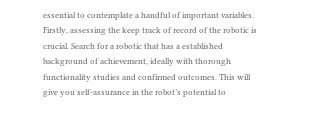essential to contemplate a handful of important variables. Firstly, assessing the keep track of record of the robotic is crucial. Search for a robotic that has a established background of achievement, ideally with thorough functionality studies and confirmed outcomes. This will give you self-assurance in the robot’s potential to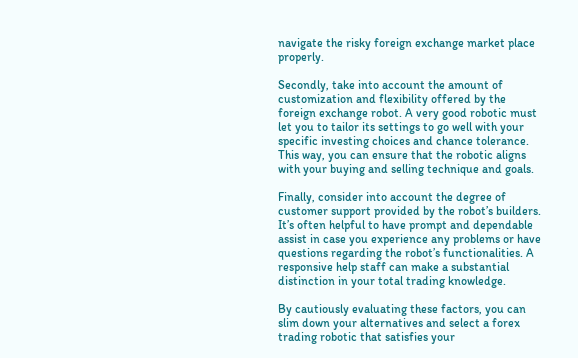navigate the risky foreign exchange market place properly.

Secondly, take into account the amount of customization and flexibility offered by the foreign exchange robot. A very good robotic must let you to tailor its settings to go well with your specific investing choices and chance tolerance. This way, you can ensure that the robotic aligns with your buying and selling technique and goals.

Finally, consider into account the degree of customer support provided by the robot’s builders. It’s often helpful to have prompt and dependable assist in case you experience any problems or have questions regarding the robot’s functionalities. A responsive help staff can make a substantial distinction in your total trading knowledge.

By cautiously evaluating these factors, you can slim down your alternatives and select a forex trading robotic that satisfies your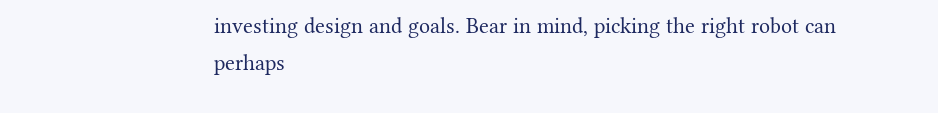investing design and goals. Bear in mind, picking the right robot can perhaps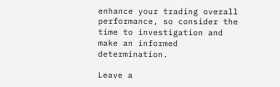enhance your trading overall performance, so consider the time to investigation and make an informed determination.

Leave a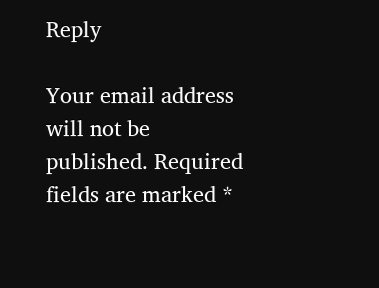Reply

Your email address will not be published. Required fields are marked *